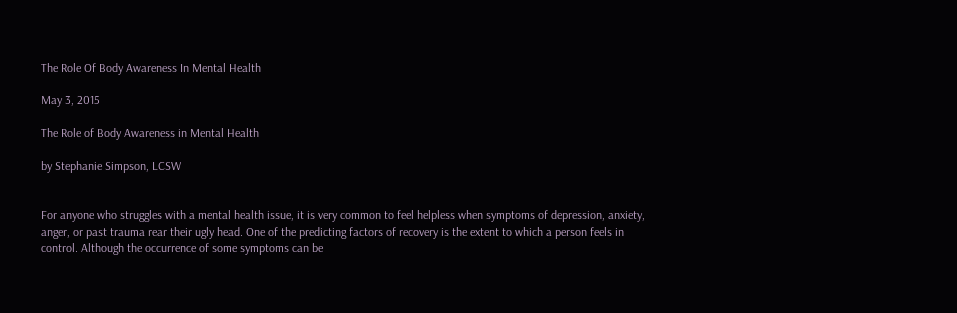The Role Of Body Awareness In Mental Health

May 3, 2015

The Role of Body Awareness in Mental Health

by Stephanie Simpson, LCSW


For anyone who struggles with a mental health issue, it is very common to feel helpless when symptoms of depression, anxiety, anger, or past trauma rear their ugly head. One of the predicting factors of recovery is the extent to which a person feels in control. Although the occurrence of some symptoms can be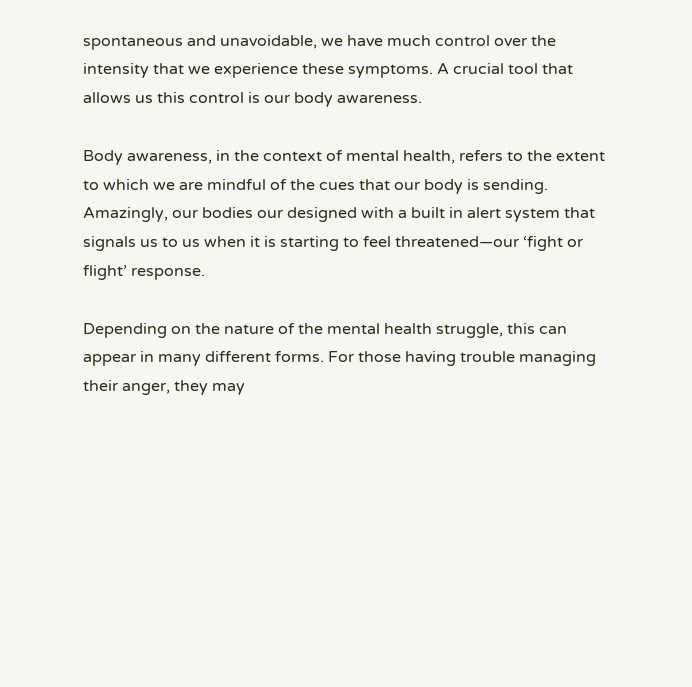spontaneous and unavoidable, we have much control over the intensity that we experience these symptoms. A crucial tool that allows us this control is our body awareness.

Body awareness, in the context of mental health, refers to the extent to which we are mindful of the cues that our body is sending.  Amazingly, our bodies our designed with a built in alert system that signals us to us when it is starting to feel threatened—our ‘fight or flight’ response.

Depending on the nature of the mental health struggle, this can appear in many different forms. For those having trouble managing their anger, they may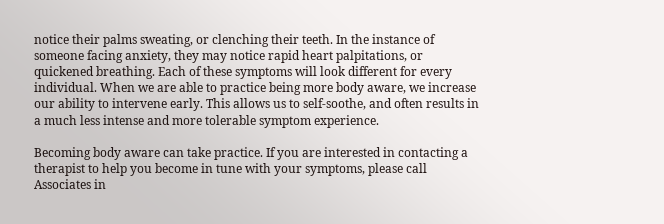notice their palms sweating, or clenching their teeth. In the instance of someone facing anxiety, they may notice rapid heart palpitations, or quickened breathing. Each of these symptoms will look different for every individual. When we are able to practice being more body aware, we increase our ability to intervene early. This allows us to self-soothe, and often results in a much less intense and more tolerable symptom experience.

Becoming body aware can take practice. If you are interested in contacting a therapist to help you become in tune with your symptoms, please call Associates in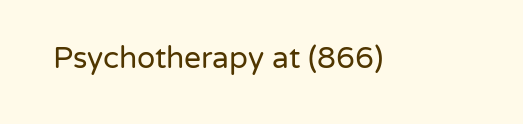Psychotherapy at (866)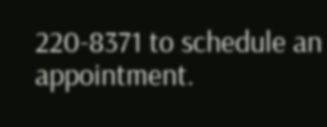220-8371 to schedule an appointment.